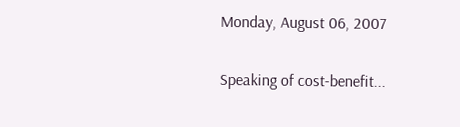Monday, August 06, 2007

Speaking of cost-benefit...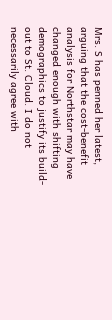Mrs. S has penned her latest, arguing that the cost-benefit analysis for Northstar may have changed enough with shifting demographics to justify its build-out to St. Cloud. I do not necessarily agree with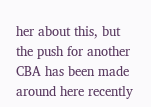her about this, but the push for another CBA has been made around here recently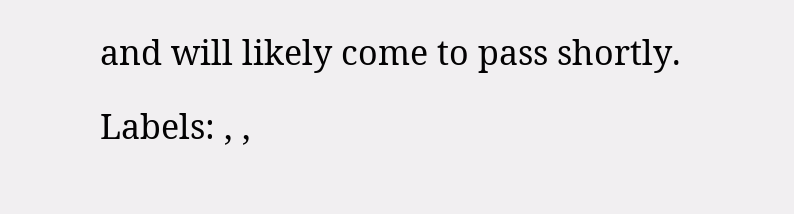and will likely come to pass shortly.

Labels: , ,